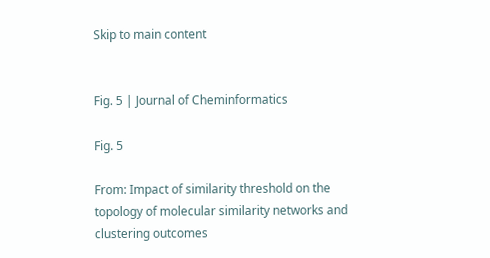Skip to main content


Fig. 5 | Journal of Cheminformatics

Fig. 5

From: Impact of similarity threshold on the topology of molecular similarity networks and clustering outcomes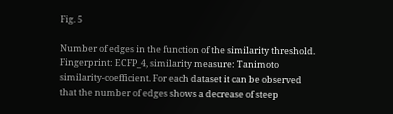Fig. 5

Number of edges in the function of the similarity threshold. Fingerprint: ECFP_4, similarity measure: Tanimoto similarity-coefficient. For each dataset it can be observed that the number of edges shows a decrease of steep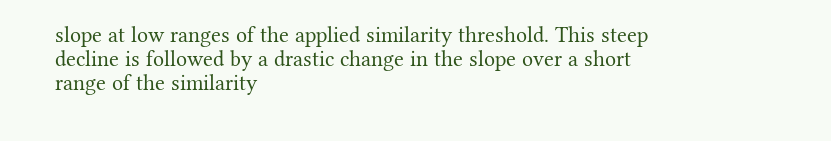slope at low ranges of the applied similarity threshold. This steep decline is followed by a drastic change in the slope over a short range of the similarity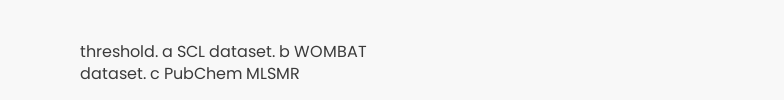threshold. a SCL dataset. b WOMBAT dataset. c PubChem MLSMR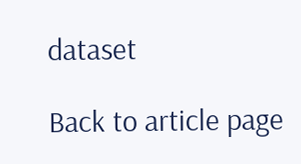dataset

Back to article page